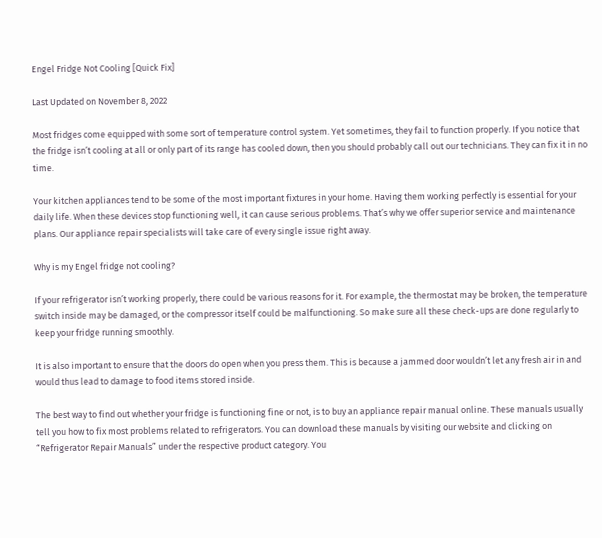Engel Fridge Not Cooling [Quick Fix]

Last Updated on November 8, 2022

Most fridges come equipped with some sort of temperature control system. Yet sometimes, they fail to function properly. If you notice that the fridge isn’t cooling at all or only part of its range has cooled down, then you should probably call out our technicians. They can fix it in no time.

Your kitchen appliances tend to be some of the most important fixtures in your home. Having them working perfectly is essential for your daily life. When these devices stop functioning well, it can cause serious problems. That’s why we offer superior service and maintenance plans. Our appliance repair specialists will take care of every single issue right away.

Why is my Engel fridge not cooling?

If your refrigerator isn’t working properly, there could be various reasons for it. For example, the thermostat may be broken, the temperature switch inside may be damaged, or the compressor itself could be malfunctioning. So make sure all these check-ups are done regularly to keep your fridge running smoothly.

It is also important to ensure that the doors do open when you press them. This is because a jammed door wouldn’t let any fresh air in and would thus lead to damage to food items stored inside.

The best way to find out whether your fridge is functioning fine or not, is to buy an appliance repair manual online. These manuals usually tell you how to fix most problems related to refrigerators. You can download these manuals by visiting our website and clicking on “Refrigerator Repair Manuals” under the respective product category. You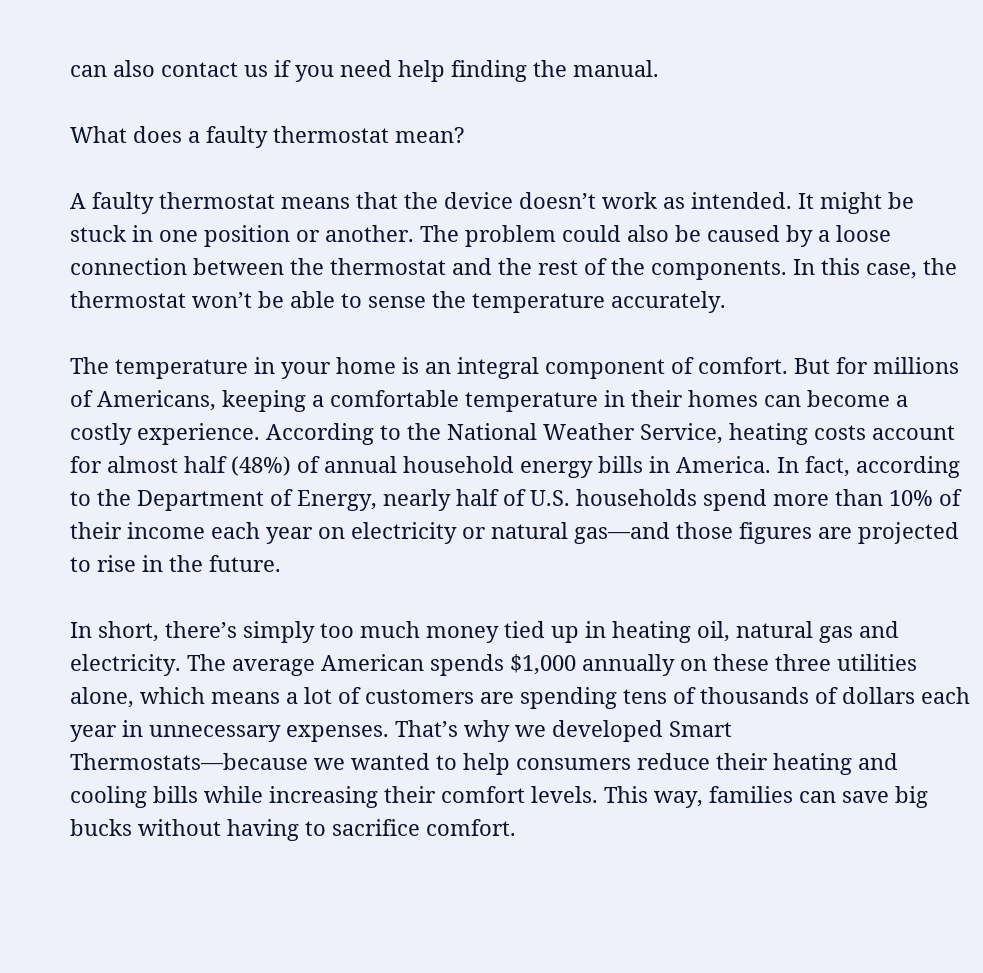can also contact us if you need help finding the manual.

What does a faulty thermostat mean?

A faulty thermostat means that the device doesn’t work as intended. It might be stuck in one position or another. The problem could also be caused by a loose connection between the thermostat and the rest of the components. In this case, the thermostat won’t be able to sense the temperature accurately.

The temperature in your home is an integral component of comfort. But for millions of Americans, keeping a comfortable temperature in their homes can become a costly experience. According to the National Weather Service, heating costs account for almost half (48%) of annual household energy bills in America. In fact, according to the Department of Energy, nearly half of U.S. households spend more than 10% of their income each year on electricity or natural gas—and those figures are projected to rise in the future.

In short, there’s simply too much money tied up in heating oil, natural gas and electricity. The average American spends $1,000 annually on these three utilities alone, which means a lot of customers are spending tens of thousands of dollars each year in unnecessary expenses. That’s why we developed Smart Thermostats—because we wanted to help consumers reduce their heating and cooling bills while increasing their comfort levels. This way, families can save big bucks without having to sacrifice comfort.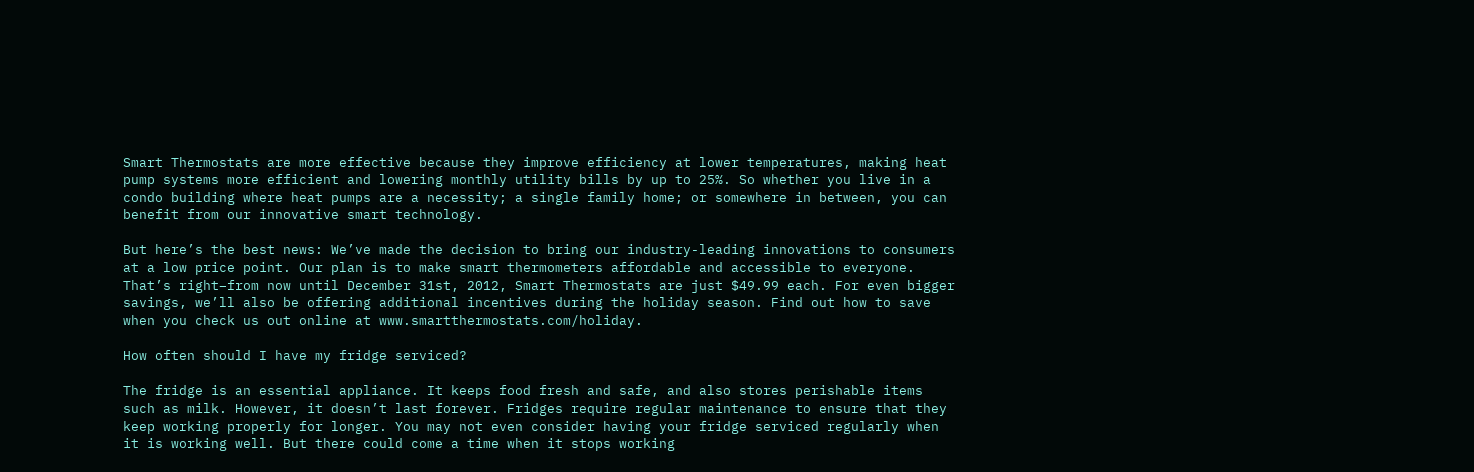Smart Thermostats are more effective because they improve efficiency at lower temperatures, making heat pump systems more efficient and lowering monthly utility bills by up to 25%. So whether you live in a condo building where heat pumps are a necessity; a single family home; or somewhere in between, you can benefit from our innovative smart technology.

But here’s the best news: We’ve made the decision to bring our industry-leading innovations to consumers at a low price point. Our plan is to make smart thermometers affordable and accessible to everyone. That’s right–from now until December 31st, 2012, Smart Thermostats are just $49.99 each. For even bigger savings, we’ll also be offering additional incentives during the holiday season. Find out how to save when you check us out online at www.smartthermostats.com/holiday.

How often should I have my fridge serviced?

The fridge is an essential appliance. It keeps food fresh and safe, and also stores perishable items such as milk. However, it doesn’t last forever. Fridges require regular maintenance to ensure that they keep working properly for longer. You may not even consider having your fridge serviced regularly when it is working well. But there could come a time when it stops working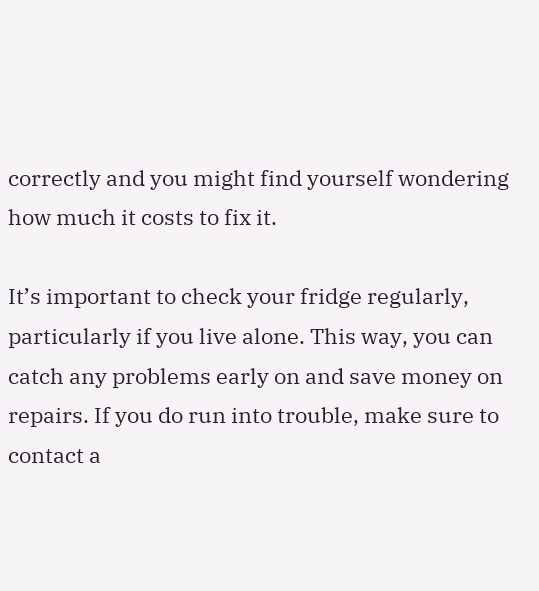correctly and you might find yourself wondering how much it costs to fix it.

It’s important to check your fridge regularly, particularly if you live alone. This way, you can catch any problems early on and save money on repairs. If you do run into trouble, make sure to contact a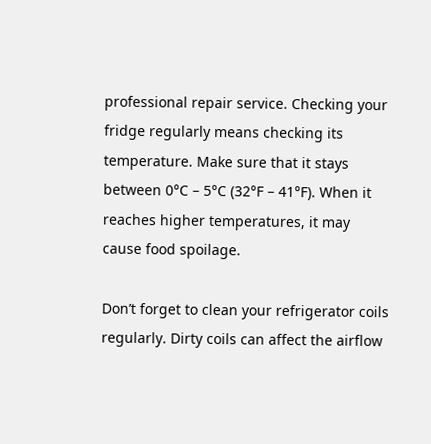professional repair service. Checking your fridge regularly means checking its temperature. Make sure that it stays between 0°C – 5°C (32°F – 41°F). When it reaches higher temperatures, it may cause food spoilage.

Don’t forget to clean your refrigerator coils regularly. Dirty coils can affect the airflow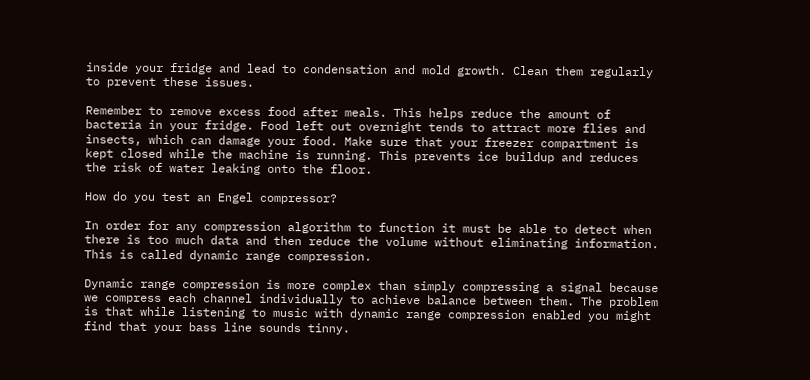inside your fridge and lead to condensation and mold growth. Clean them regularly to prevent these issues.

Remember to remove excess food after meals. This helps reduce the amount of bacteria in your fridge. Food left out overnight tends to attract more flies and insects, which can damage your food. Make sure that your freezer compartment is kept closed while the machine is running. This prevents ice buildup and reduces the risk of water leaking onto the floor.

How do you test an Engel compressor?

In order for any compression algorithm to function it must be able to detect when there is too much data and then reduce the volume without eliminating information. This is called dynamic range compression.

Dynamic range compression is more complex than simply compressing a signal because we compress each channel individually to achieve balance between them. The problem is that while listening to music with dynamic range compression enabled you might find that your bass line sounds tinny.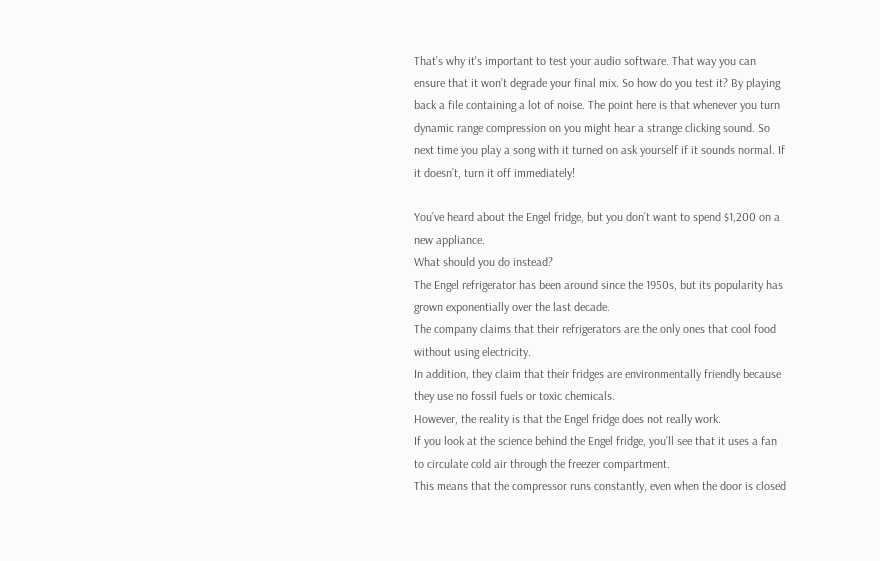That’s why it’s important to test your audio software. That way you can ensure that it won’t degrade your final mix. So how do you test it? By playing back a file containing a lot of noise. The point here is that whenever you turn dynamic range compression on you might hear a strange clicking sound. So next time you play a song with it turned on ask yourself if it sounds normal. If it doesn’t, turn it off immediately!

You’ve heard about the Engel fridge, but you don’t want to spend $1,200 on a new appliance.
What should you do instead?
The Engel refrigerator has been around since the 1950s, but its popularity has grown exponentially over the last decade.
The company claims that their refrigerators are the only ones that cool food without using electricity.
In addition, they claim that their fridges are environmentally friendly because they use no fossil fuels or toxic chemicals.
However, the reality is that the Engel fridge does not really work.
If you look at the science behind the Engel fridge, you’ll see that it uses a fan to circulate cold air through the freezer compartment.
This means that the compressor runs constantly, even when the door is closed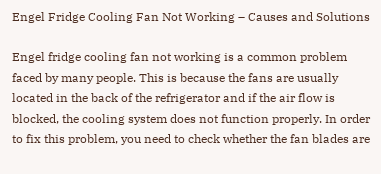Engel Fridge Cooling Fan Not Working – Causes and Solutions

Engel fridge cooling fan not working is a common problem faced by many people. This is because the fans are usually located in the back of the refrigerator and if the air flow is blocked, the cooling system does not function properly. In order to fix this problem, you need to check whether the fan blades are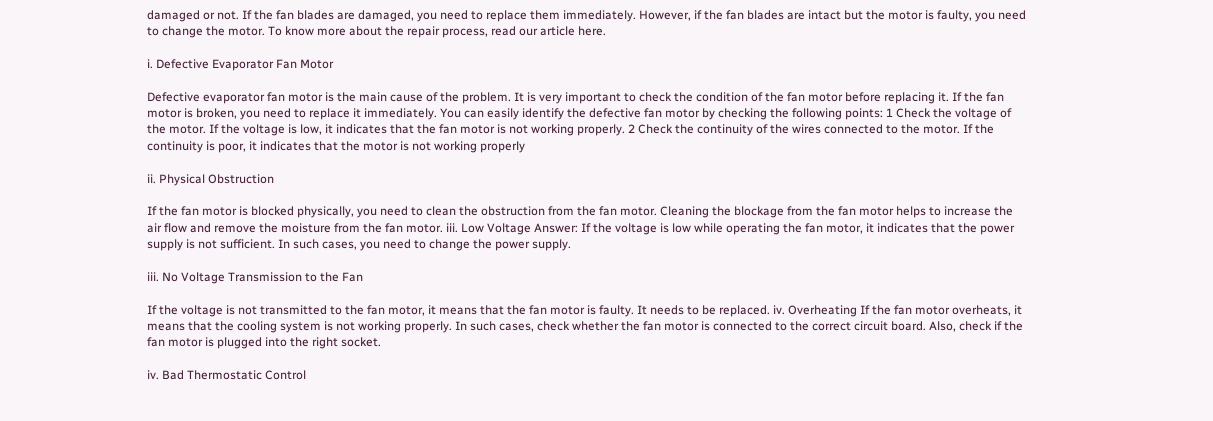damaged or not. If the fan blades are damaged, you need to replace them immediately. However, if the fan blades are intact but the motor is faulty, you need to change the motor. To know more about the repair process, read our article here.

i. Defective Evaporator Fan Motor

Defective evaporator fan motor is the main cause of the problem. It is very important to check the condition of the fan motor before replacing it. If the fan motor is broken, you need to replace it immediately. You can easily identify the defective fan motor by checking the following points: 1 Check the voltage of the motor. If the voltage is low, it indicates that the fan motor is not working properly. 2 Check the continuity of the wires connected to the motor. If the continuity is poor, it indicates that the motor is not working properly

ii. Physical Obstruction

If the fan motor is blocked physically, you need to clean the obstruction from the fan motor. Cleaning the blockage from the fan motor helps to increase the air flow and remove the moisture from the fan motor. iii. Low Voltage Answer: If the voltage is low while operating the fan motor, it indicates that the power supply is not sufficient. In such cases, you need to change the power supply.

iii. No Voltage Transmission to the Fan

If the voltage is not transmitted to the fan motor, it means that the fan motor is faulty. It needs to be replaced. iv. Overheating If the fan motor overheats, it means that the cooling system is not working properly. In such cases, check whether the fan motor is connected to the correct circuit board. Also, check if the fan motor is plugged into the right socket.

iv. Bad Thermostatic Control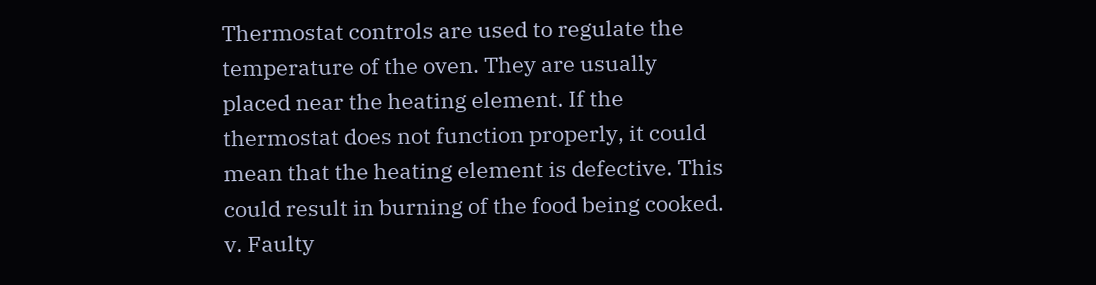Thermostat controls are used to regulate the temperature of the oven. They are usually placed near the heating element. If the thermostat does not function properly, it could mean that the heating element is defective. This could result in burning of the food being cooked. v. Faulty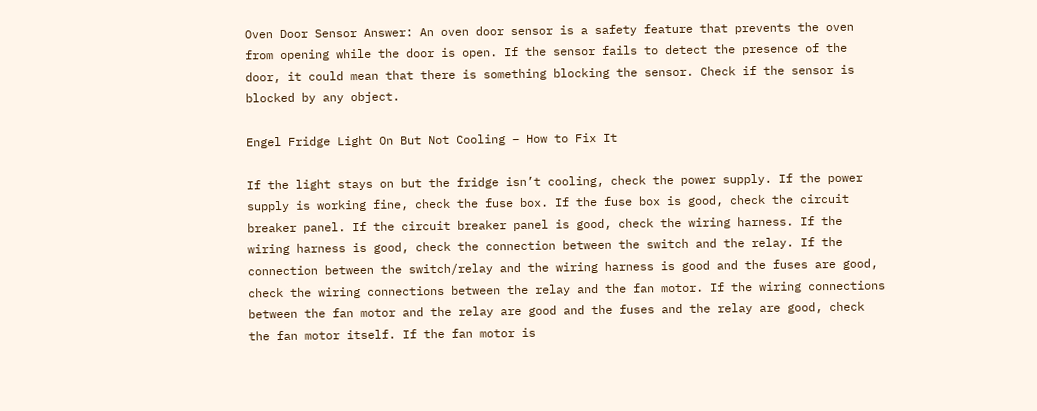Oven Door Sensor Answer: An oven door sensor is a safety feature that prevents the oven from opening while the door is open. If the sensor fails to detect the presence of the door, it could mean that there is something blocking the sensor. Check if the sensor is blocked by any object.

Engel Fridge Light On But Not Cooling – How to Fix It

If the light stays on but the fridge isn’t cooling, check the power supply. If the power supply is working fine, check the fuse box. If the fuse box is good, check the circuit breaker panel. If the circuit breaker panel is good, check the wiring harness. If the wiring harness is good, check the connection between the switch and the relay. If the connection between the switch/relay and the wiring harness is good and the fuses are good, check the wiring connections between the relay and the fan motor. If the wiring connections between the fan motor and the relay are good and the fuses and the relay are good, check the fan motor itself. If the fan motor is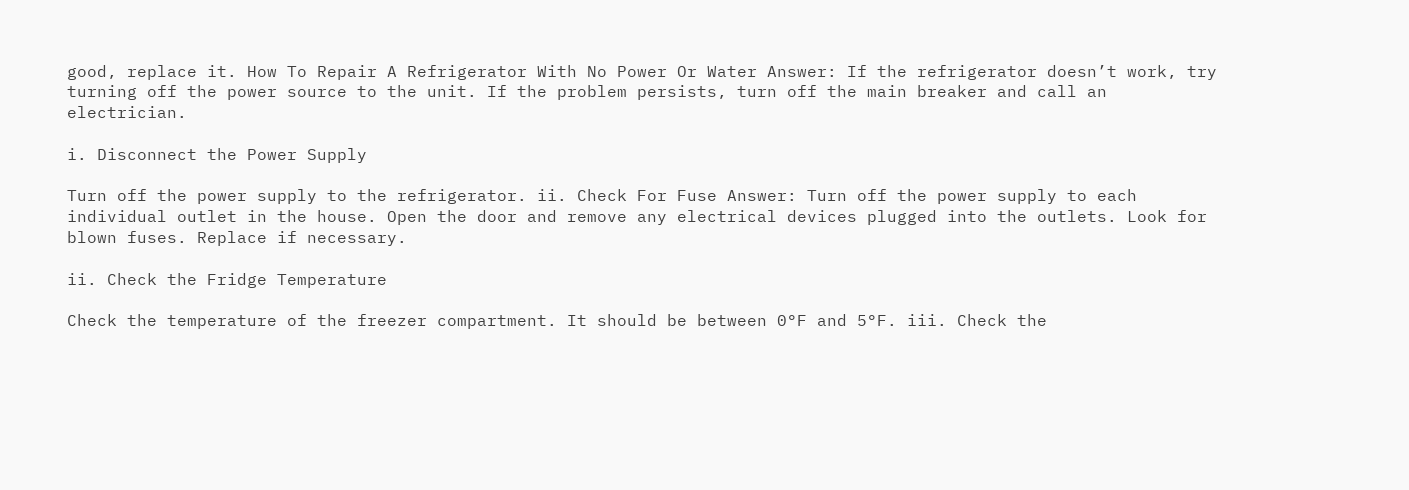good, replace it. How To Repair A Refrigerator With No Power Or Water Answer: If the refrigerator doesn’t work, try turning off the power source to the unit. If the problem persists, turn off the main breaker and call an electrician.

i. Disconnect the Power Supply

Turn off the power supply to the refrigerator. ii. Check For Fuse Answer: Turn off the power supply to each individual outlet in the house. Open the door and remove any electrical devices plugged into the outlets. Look for blown fuses. Replace if necessary.

ii. Check the Fridge Temperature

Check the temperature of the freezer compartment. It should be between 0°F and 5°F. iii. Check the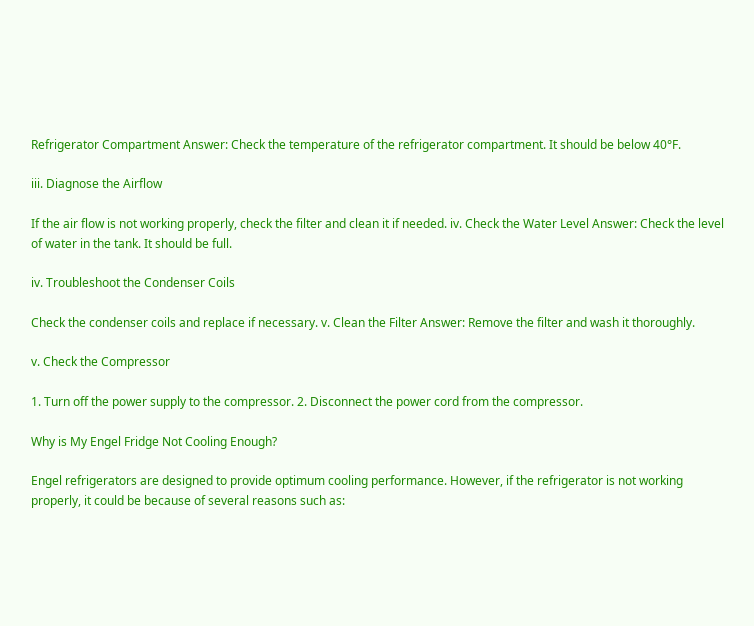Refrigerator Compartment Answer: Check the temperature of the refrigerator compartment. It should be below 40°F.

iii. Diagnose the Airflow

If the air flow is not working properly, check the filter and clean it if needed. iv. Check the Water Level Answer: Check the level of water in the tank. It should be full.

iv. Troubleshoot the Condenser Coils

Check the condenser coils and replace if necessary. v. Clean the Filter Answer: Remove the filter and wash it thoroughly.

v. Check the Compressor

1. Turn off the power supply to the compressor. 2. Disconnect the power cord from the compressor.

Why is My Engel Fridge Not Cooling Enough?

Engel refrigerators are designed to provide optimum cooling performance. However, if the refrigerator is not working properly, it could be because of several reasons such as: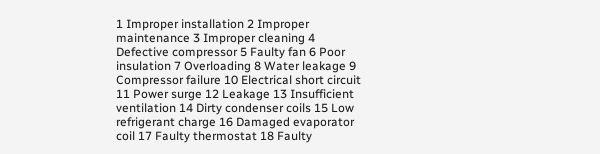1 Improper installation 2 Improper maintenance 3 Improper cleaning 4 Defective compressor 5 Faulty fan 6 Poor insulation 7 Overloading 8 Water leakage 9 Compressor failure 10 Electrical short circuit 11 Power surge 12 Leakage 13 Insufficient ventilation 14 Dirty condenser coils 15 Low refrigerant charge 16 Damaged evaporator coil 17 Faulty thermostat 18 Faulty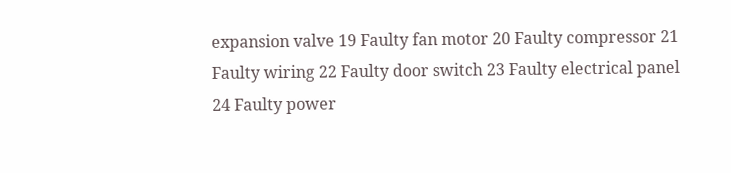expansion valve 19 Faulty fan motor 20 Faulty compressor 21 Faulty wiring 22 Faulty door switch 23 Faulty electrical panel 24 Faulty power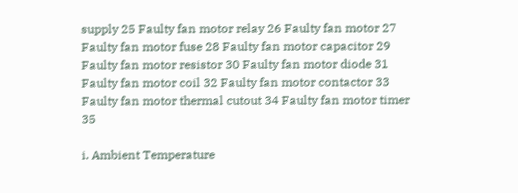supply 25 Faulty fan motor relay 26 Faulty fan motor 27 Faulty fan motor fuse 28 Faulty fan motor capacitor 29 Faulty fan motor resistor 30 Faulty fan motor diode 31 Faulty fan motor coil 32 Faulty fan motor contactor 33 Faulty fan motor thermal cutout 34 Faulty fan motor timer 35

i. Ambient Temperature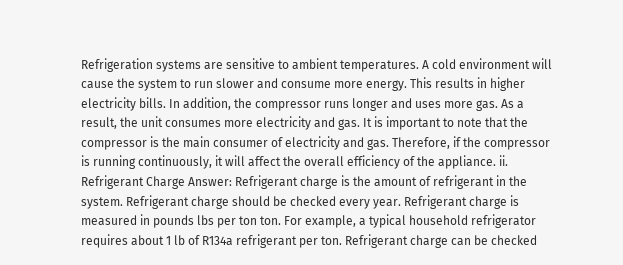Refrigeration systems are sensitive to ambient temperatures. A cold environment will cause the system to run slower and consume more energy. This results in higher electricity bills. In addition, the compressor runs longer and uses more gas. As a result, the unit consumes more electricity and gas. It is important to note that the compressor is the main consumer of electricity and gas. Therefore, if the compressor is running continuously, it will affect the overall efficiency of the appliance. ii. Refrigerant Charge Answer: Refrigerant charge is the amount of refrigerant in the system. Refrigerant charge should be checked every year. Refrigerant charge is measured in pounds lbs per ton ton. For example, a typical household refrigerator requires about 1 lb of R134a refrigerant per ton. Refrigerant charge can be checked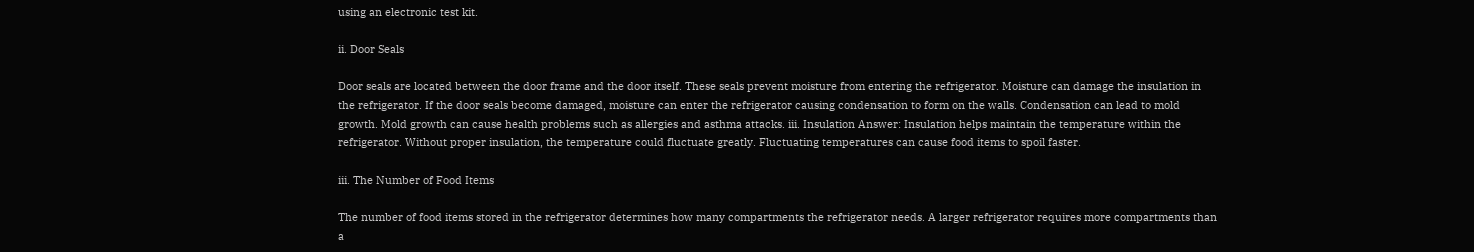using an electronic test kit.

ii. Door Seals

Door seals are located between the door frame and the door itself. These seals prevent moisture from entering the refrigerator. Moisture can damage the insulation in the refrigerator. If the door seals become damaged, moisture can enter the refrigerator causing condensation to form on the walls. Condensation can lead to mold growth. Mold growth can cause health problems such as allergies and asthma attacks. iii. Insulation Answer: Insulation helps maintain the temperature within the refrigerator. Without proper insulation, the temperature could fluctuate greatly. Fluctuating temperatures can cause food items to spoil faster.

iii. The Number of Food Items

The number of food items stored in the refrigerator determines how many compartments the refrigerator needs. A larger refrigerator requires more compartments than a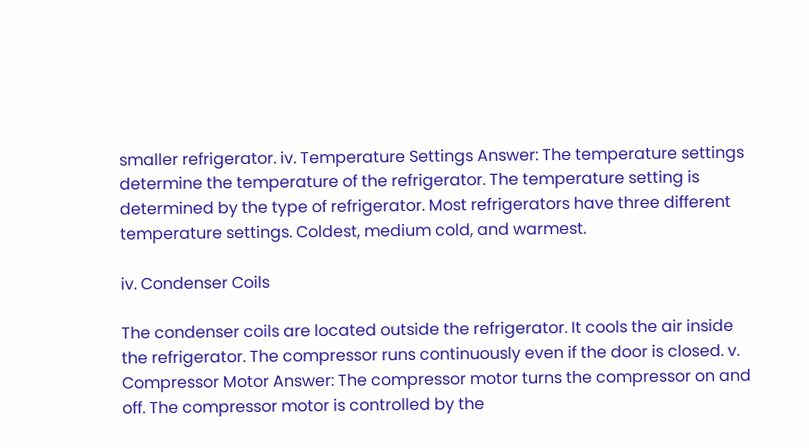smaller refrigerator. iv. Temperature Settings Answer: The temperature settings determine the temperature of the refrigerator. The temperature setting is determined by the type of refrigerator. Most refrigerators have three different temperature settings. Coldest, medium cold, and warmest.

iv. Condenser Coils

The condenser coils are located outside the refrigerator. It cools the air inside the refrigerator. The compressor runs continuously even if the door is closed. v. Compressor Motor Answer: The compressor motor turns the compressor on and off. The compressor motor is controlled by the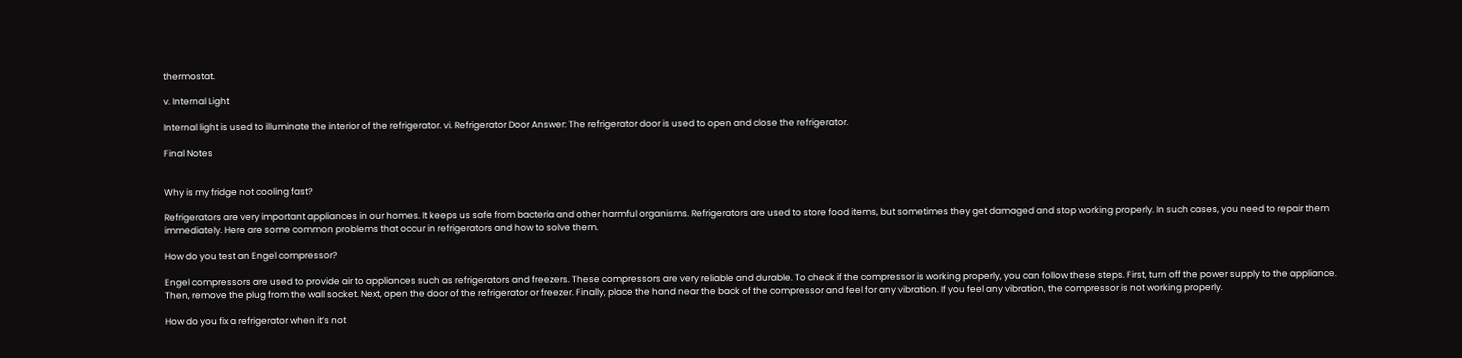thermostat.

v. Internal Light

Internal light is used to illuminate the interior of the refrigerator. vi. Refrigerator Door Answer: The refrigerator door is used to open and close the refrigerator.

Final Notes


Why is my fridge not cooling fast?

Refrigerators are very important appliances in our homes. It keeps us safe from bacteria and other harmful organisms. Refrigerators are used to store food items, but sometimes they get damaged and stop working properly. In such cases, you need to repair them immediately. Here are some common problems that occur in refrigerators and how to solve them.

How do you test an Engel compressor?

Engel compressors are used to provide air to appliances such as refrigerators and freezers. These compressors are very reliable and durable. To check if the compressor is working properly, you can follow these steps. First, turn off the power supply to the appliance. Then, remove the plug from the wall socket. Next, open the door of the refrigerator or freezer. Finally, place the hand near the back of the compressor and feel for any vibration. If you feel any vibration, the compressor is not working properly.

How do you fix a refrigerator when it’s not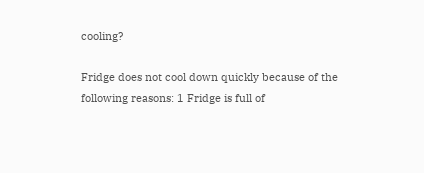cooling?

Fridge does not cool down quickly because of the following reasons: 1 Fridge is full of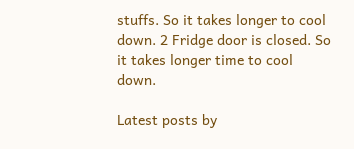stuffs. So it takes longer to cool down. 2 Fridge door is closed. So it takes longer time to cool down.

Latest posts by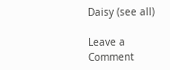Daisy (see all)

Leave a Comment